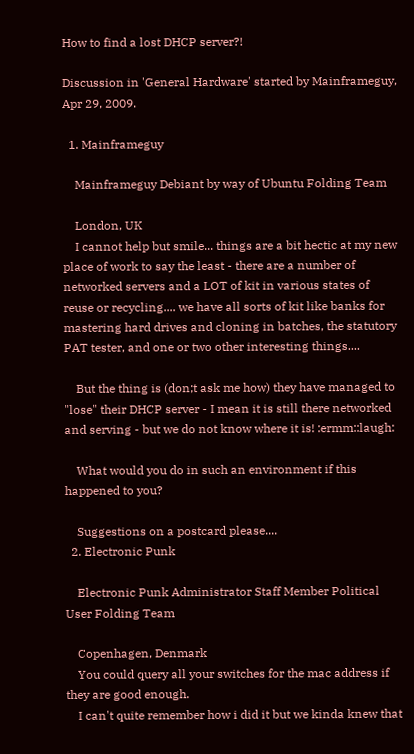How to find a lost DHCP server?!

Discussion in 'General Hardware' started by Mainframeguy, Apr 29, 2009.

  1. Mainframeguy

    Mainframeguy Debiant by way of Ubuntu Folding Team

    London, UK
    I cannot help but smile... things are a bit hectic at my new place of work to say the least - there are a number of networked servers and a LOT of kit in various states of reuse or recycling.... we have all sorts of kit like banks for mastering hard drives and cloning in batches, the statutory PAT tester, and one or two other interesting things....

    But the thing is (don;t ask me how) they have managed to "lose" their DHCP server - I mean it is still there networked and serving - but we do not know where it is! :ermm::laugh:

    What would you do in such an environment if this happened to you?

    Suggestions on a postcard please....
  2. Electronic Punk

    Electronic Punk Administrator Staff Member Political User Folding Team

    Copenhagen, Denmark
    You could query all your switches for the mac address if they are good enough.
    I can't quite remember how i did it but we kinda knew that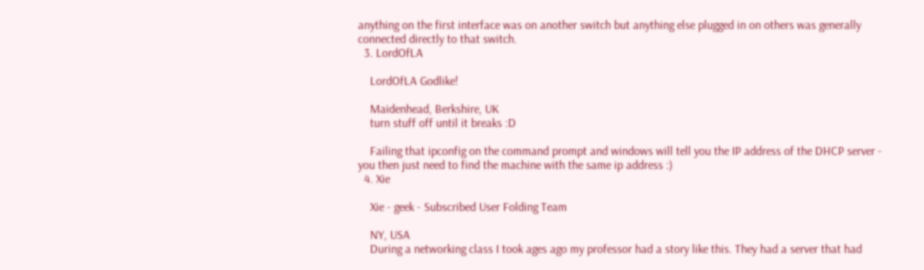anything on the first interface was on another switch but anything else plugged in on others was generally connected directly to that switch.
  3. LordOfLA

    LordOfLA Godlike!

    Maidenhead, Berkshire, UK
    turn stuff off until it breaks :D

    Failing that ipconfig on the command prompt and windows will tell you the IP address of the DHCP server - you then just need to find the machine with the same ip address :)
  4. Xie

    Xie - geek - Subscribed User Folding Team

    NY, USA
    During a networking class I took ages ago my professor had a story like this. They had a server that had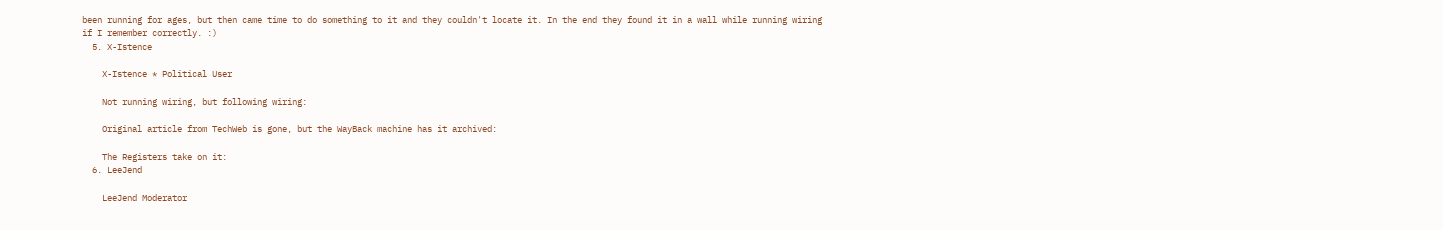been running for ages, but then came time to do something to it and they couldn't locate it. In the end they found it in a wall while running wiring if I remember correctly. :)
  5. X-Istence

    X-Istence * Political User

    Not running wiring, but following wiring:

    Original article from TechWeb is gone, but the WayBack machine has it archived:

    The Registers take on it:
  6. LeeJend

    LeeJend Moderator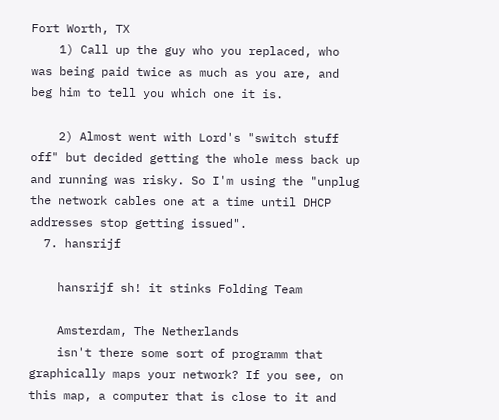Fort Worth, TX
    1) Call up the guy who you replaced, who was being paid twice as much as you are, and beg him to tell you which one it is.

    2) Almost went with Lord's "switch stuff off" but decided getting the whole mess back up and running was risky. So I'm using the "unplug the network cables one at a time until DHCP addresses stop getting issued".
  7. hansrijf

    hansrijf sh! it stinks Folding Team

    Amsterdam, The Netherlands
    isn't there some sort of programm that graphically maps your network? If you see, on this map, a computer that is close to it and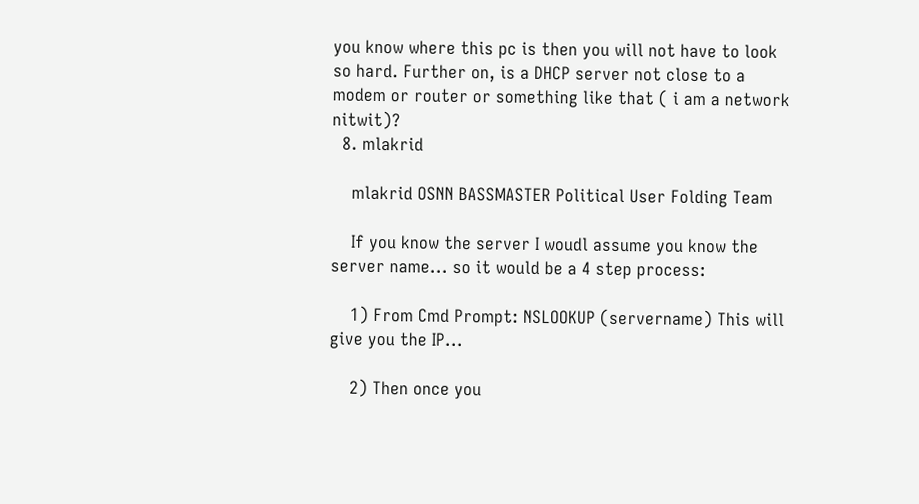you know where this pc is then you will not have to look so hard. Further on, is a DHCP server not close to a modem or router or something like that ( i am a network nitwit)?
  8. mlakrid

    mlakrid OSNN BASSMASTER Political User Folding Team

    If you know the server I woudl assume you know the server name... so it would be a 4 step process:

    1) From Cmd Prompt: NSLOOKUP (servername) This will give you the IP...

    2) Then once you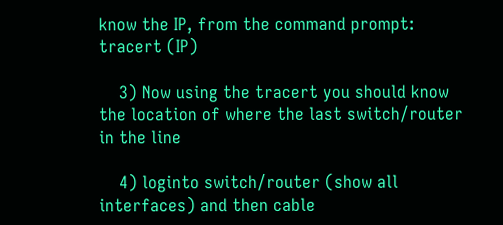know the IP, from the command prompt: tracert (IP)

    3) Now using the tracert you should know the location of where the last switch/router in the line

    4) loginto switch/router (show all interfaces) and then cable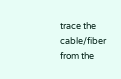trace the cable/fiber from the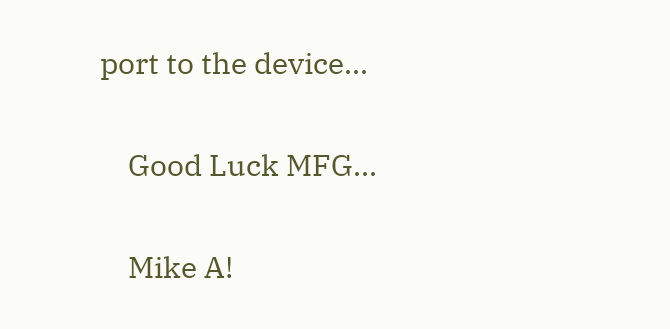port to the device...

    Good Luck MFG...

    Mike A!